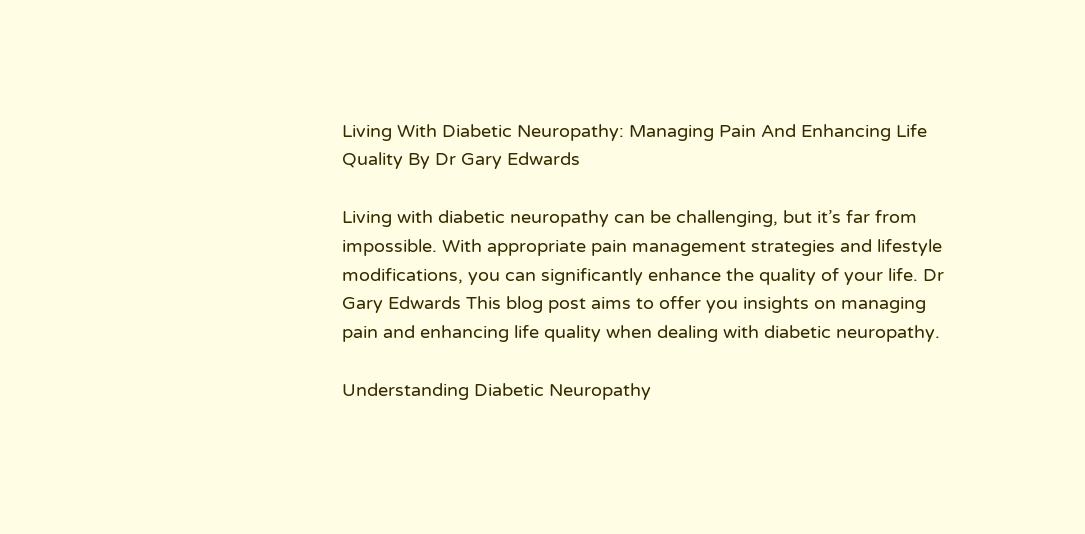Living With Diabetic Neuropathy: Managing Pain And Enhancing Life Quality By Dr Gary Edwards

Living with diabetic neuropathy can be challenging, but it’s far from impossible. With appropriate pain management strategies and lifestyle modifications, you can significantly enhance the quality of your life. Dr Gary Edwards This blog post aims to offer you insights on managing pain and enhancing life quality when dealing with diabetic neuropathy.

Understanding Diabetic Neuropathy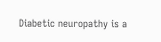Diabetic neuropathy is a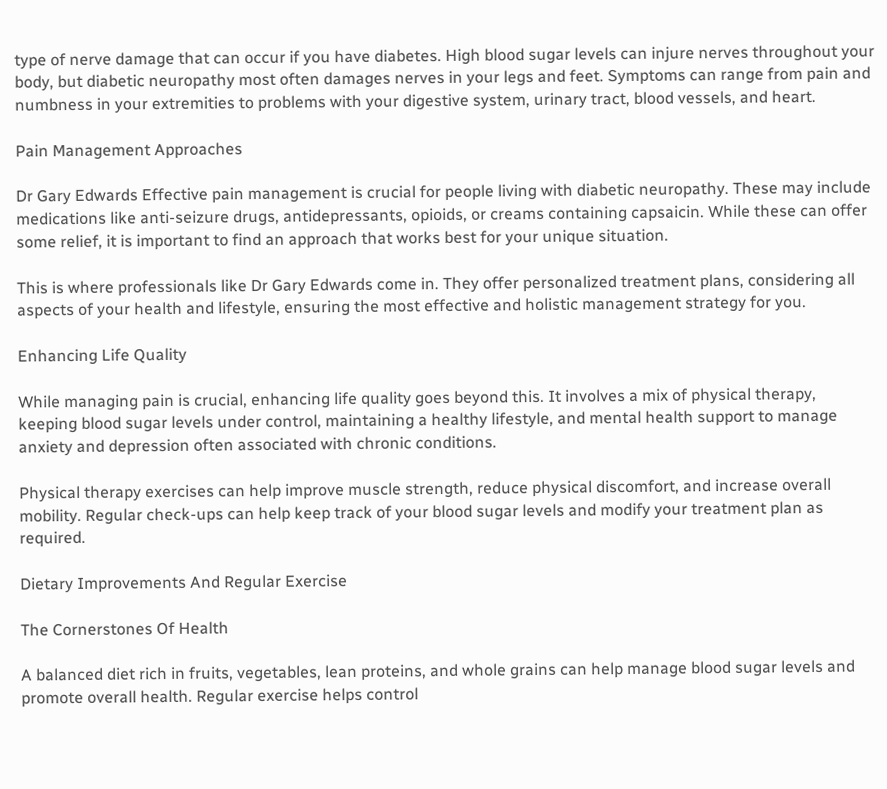type of nerve damage that can occur if you have diabetes. High blood sugar levels can injure nerves throughout your body, but diabetic neuropathy most often damages nerves in your legs and feet. Symptoms can range from pain and numbness in your extremities to problems with your digestive system, urinary tract, blood vessels, and heart.

Pain Management Approaches

Dr Gary Edwards Effective pain management is crucial for people living with diabetic neuropathy. These may include medications like anti-seizure drugs, antidepressants, opioids, or creams containing capsaicin. While these can offer some relief, it is important to find an approach that works best for your unique situation.

This is where professionals like Dr Gary Edwards come in. They offer personalized treatment plans, considering all aspects of your health and lifestyle, ensuring the most effective and holistic management strategy for you.

Enhancing Life Quality

While managing pain is crucial, enhancing life quality goes beyond this. It involves a mix of physical therapy, keeping blood sugar levels under control, maintaining a healthy lifestyle, and mental health support to manage anxiety and depression often associated with chronic conditions.

Physical therapy exercises can help improve muscle strength, reduce physical discomfort, and increase overall mobility. Regular check-ups can help keep track of your blood sugar levels and modify your treatment plan as required.

Dietary Improvements And Regular Exercise

The Cornerstones Of Health

A balanced diet rich in fruits, vegetables, lean proteins, and whole grains can help manage blood sugar levels and promote overall health. Regular exercise helps control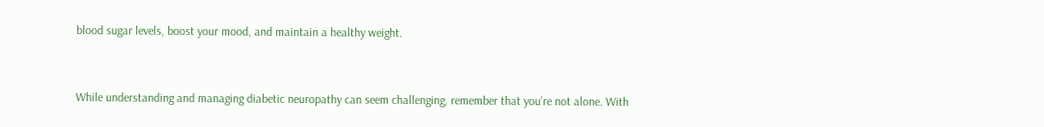blood sugar levels, boost your mood, and maintain a healthy weight.


While understanding and managing diabetic neuropathy can seem challenging, remember that you’re not alone. With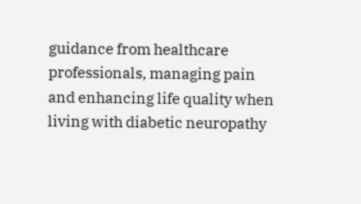guidance from healthcare professionals, managing pain and enhancing life quality when living with diabetic neuropathy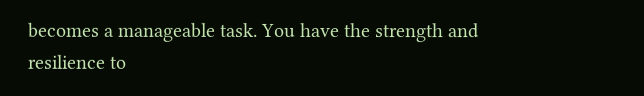becomes a manageable task. You have the strength and resilience to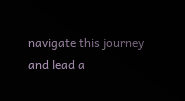navigate this journey and lead a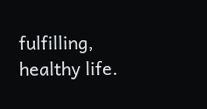fulfilling, healthy life.